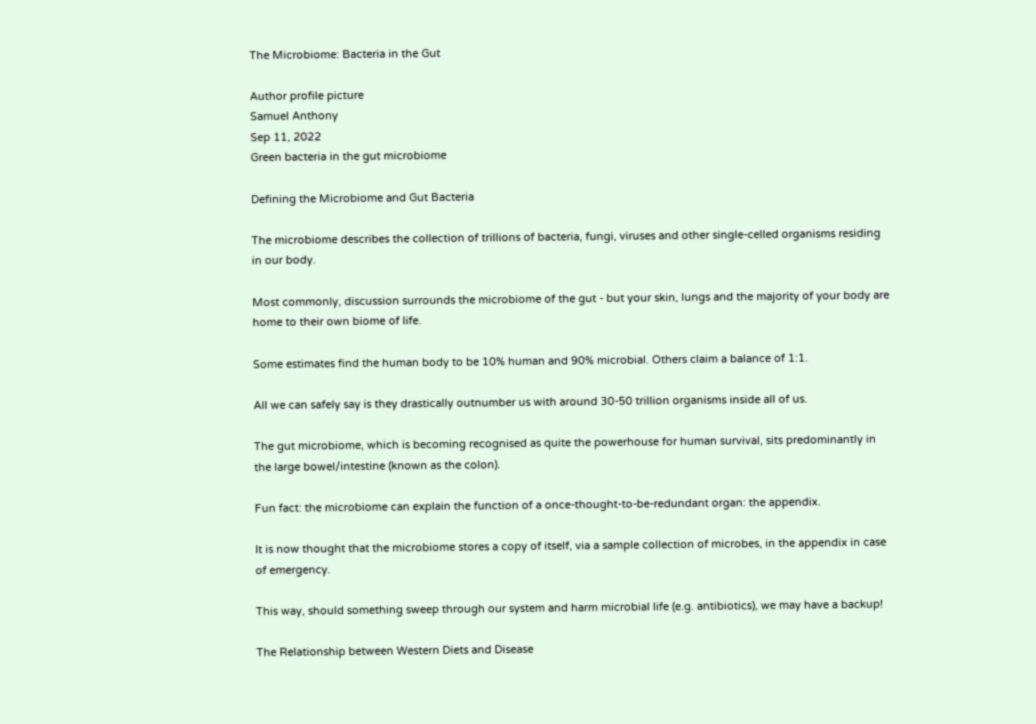The Microbiome: Bacteria in the Gut

Author profile picture
Samuel Anthony
Sep 11, 2022
Green bacteria in the gut microbiome

Defining the Microbiome and Gut Bacteria

The microbiome describes the collection of trillions of bacteria, fungi, viruses and other single-celled organisms residing in our body.

Most commonly, discussion surrounds the microbiome of the gut - but your skin, lungs and the majority of your body are home to their own biome of life.

Some estimates find the human body to be 10% human and 90% microbial. Others claim a balance of 1:1.

All we can safely say is they drastically outnumber us with around 30-50 trillion organisms inside all of us.

The gut microbiome, which is becoming recognised as quite the powerhouse for human survival, sits predominantly in the large bowel/intestine (known as the colon).

Fun fact: the microbiome can explain the function of a once-thought-to-be-redundant organ: the appendix.

It is now thought that the microbiome stores a copy of itself, via a sample collection of microbes, in the appendix in case of emergency.

This way, should something sweep through our system and harm microbial life (e.g. antibiotics), we may have a backup!

The Relationship between Western Diets and Disease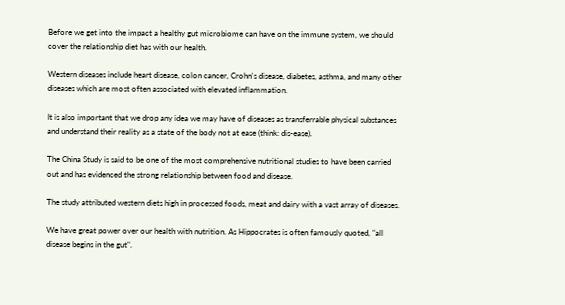Before we get into the impact a healthy gut microbiome can have on the immune system, we should cover the relationship diet has with our health.

Western diseases include heart disease, colon cancer, Crohn's disease, diabetes, asthma, and many other diseases which are most often associated with elevated inflammation.

It is also important that we drop any idea we may have of diseases as transferrable physical substances and understand their reality as a state of the body not at ease (think: dis-ease).

The China Study is said to be one of the most comprehensive nutritional studies to have been carried out and has evidenced the strong relationship between food and disease.

The study attributed western diets high in processed foods, meat and dairy with a vast array of diseases.

We have great power over our health with nutrition. As Hippocrates is often famously quoted, "all disease begins in the gut".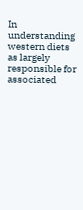In understanding western diets as largely responsible for associated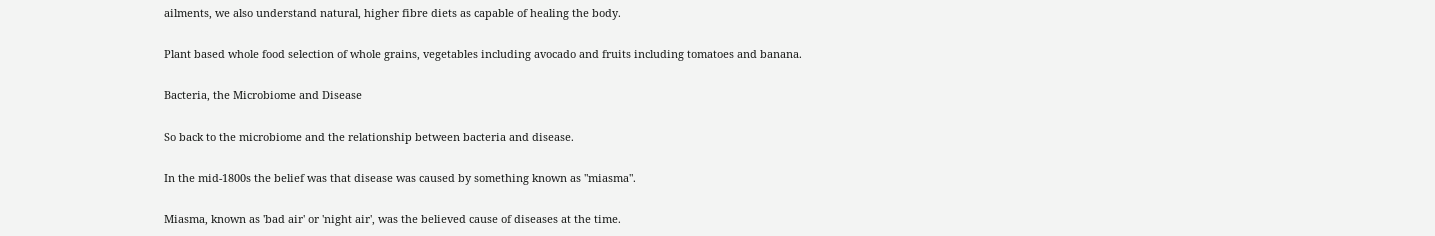ailments, we also understand natural, higher fibre diets as capable of healing the body.

Plant based whole food selection of whole grains, vegetables including avocado and fruits including tomatoes and banana.

Bacteria, the Microbiome and Disease

So back to the microbiome and the relationship between bacteria and disease.

In the mid-1800s the belief was that disease was caused by something known as "miasma".

Miasma, known as 'bad air' or 'night air', was the believed cause of diseases at the time.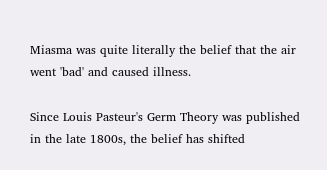Miasma was quite literally the belief that the air went 'bad' and caused illness.

Since Louis Pasteur's Germ Theory was published in the late 1800s, the belief has shifted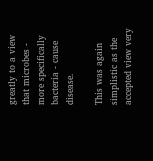greatly to a view that microbes - more specifically bacteria - cause disease.

This was again simplistic as the accepted view very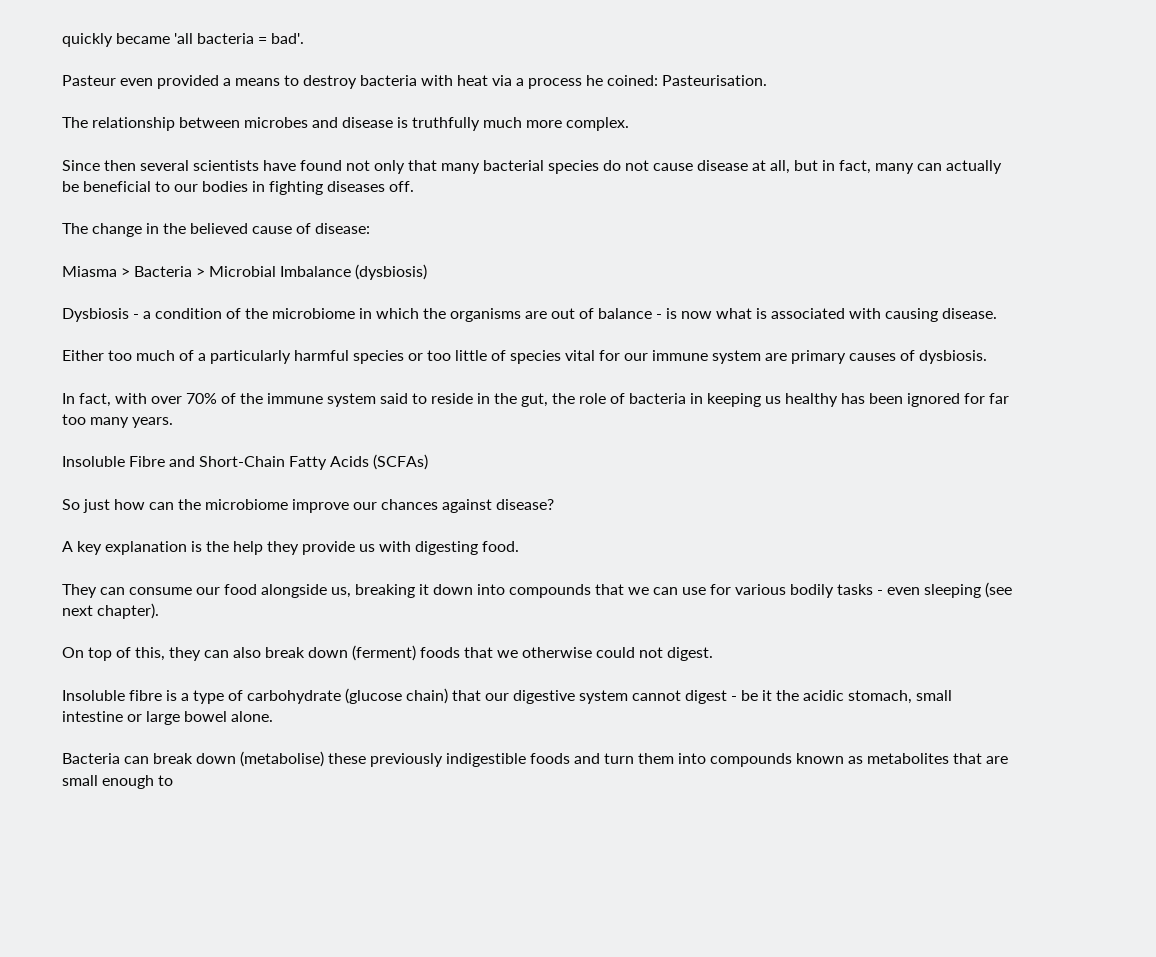quickly became 'all bacteria = bad'.

Pasteur even provided a means to destroy bacteria with heat via a process he coined: Pasteurisation.

The relationship between microbes and disease is truthfully much more complex.

Since then several scientists have found not only that many bacterial species do not cause disease at all, but in fact, many can actually be beneficial to our bodies in fighting diseases off.

The change in the believed cause of disease:

Miasma > Bacteria > Microbial Imbalance (dysbiosis)

Dysbiosis - a condition of the microbiome in which the organisms are out of balance - is now what is associated with causing disease.

Either too much of a particularly harmful species or too little of species vital for our immune system are primary causes of dysbiosis.

In fact, with over 70% of the immune system said to reside in the gut, the role of bacteria in keeping us healthy has been ignored for far too many years.

Insoluble Fibre and Short-Chain Fatty Acids (SCFAs)

So just how can the microbiome improve our chances against disease?

A key explanation is the help they provide us with digesting food.

They can consume our food alongside us, breaking it down into compounds that we can use for various bodily tasks - even sleeping (see next chapter).

On top of this, they can also break down (ferment) foods that we otherwise could not digest.

Insoluble fibre is a type of carbohydrate (glucose chain) that our digestive system cannot digest - be it the acidic stomach, small intestine or large bowel alone.

Bacteria can break down (metabolise) these previously indigestible foods and turn them into compounds known as metabolites that are small enough to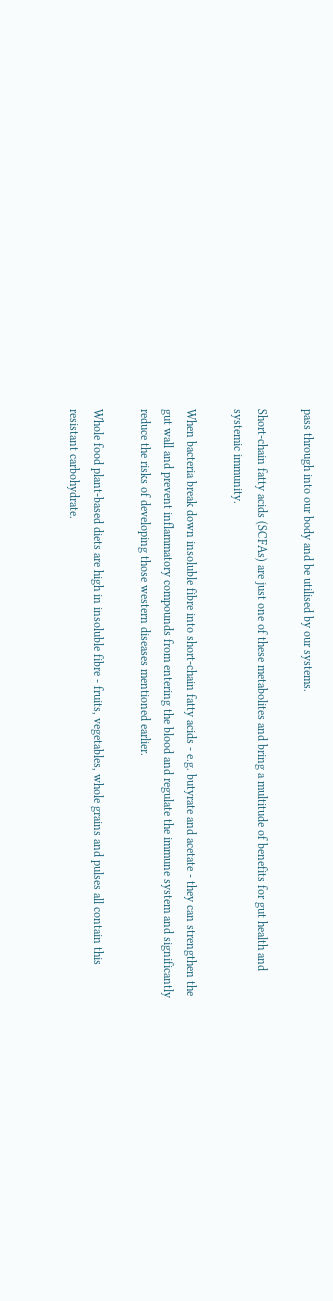pass through into our body and be utilised by our systems.

Short-chain fatty acids (SCFAs) are just one of these metabolites and bring a multitude of benefits for gut health and systemic immunity.

When bacteria break down insoluble fibre into short-chain fatty acids - e.g. butyrate and acetate - they can strengthen the gut wall and prevent inflammatory compounds from entering the blood and regulate the immune system and significantly reduce the risks of developing those western diseases mentioned earlier.

Whole food plant-based diets are high in insoluble fibre - fruits, vegetables, whole grains and pulses all contain this resistant carbohydrate.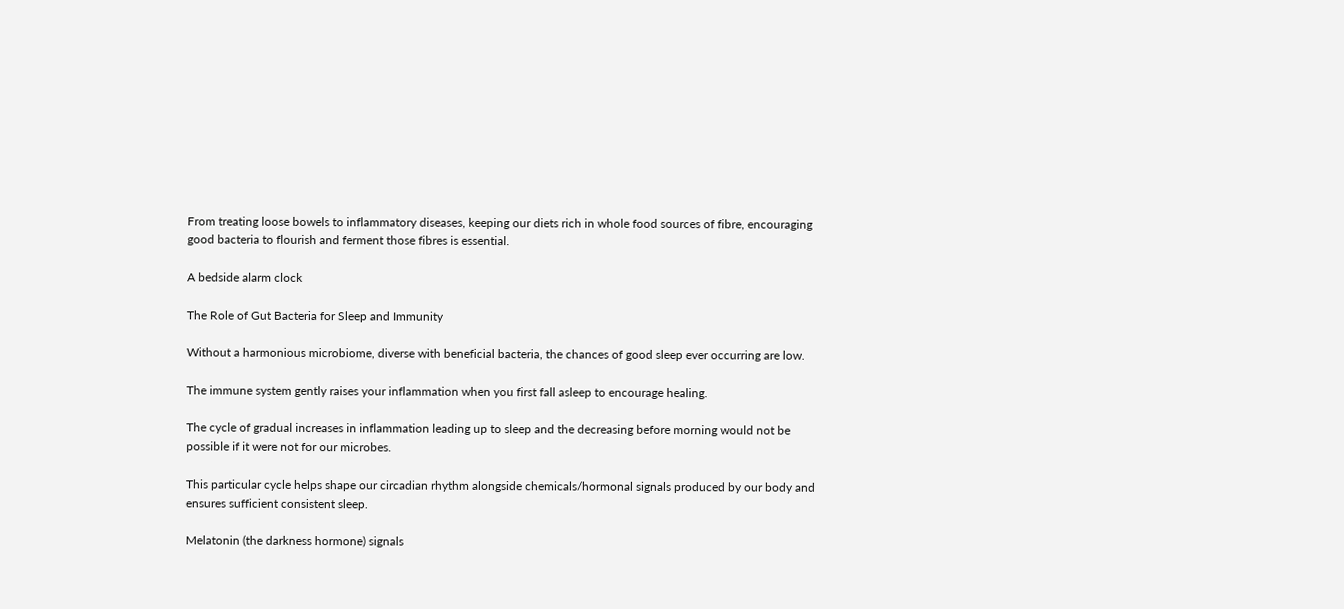From treating loose bowels to inflammatory diseases, keeping our diets rich in whole food sources of fibre, encouraging good bacteria to flourish and ferment those fibres is essential.

A bedside alarm clock

The Role of Gut Bacteria for Sleep and Immunity

Without a harmonious microbiome, diverse with beneficial bacteria, the chances of good sleep ever occurring are low.

The immune system gently raises your inflammation when you first fall asleep to encourage healing.

The cycle of gradual increases in inflammation leading up to sleep and the decreasing before morning would not be possible if it were not for our microbes.

This particular cycle helps shape our circadian rhythm alongside chemicals/hormonal signals produced by our body and ensures sufficient consistent sleep.

Melatonin (the darkness hormone) signals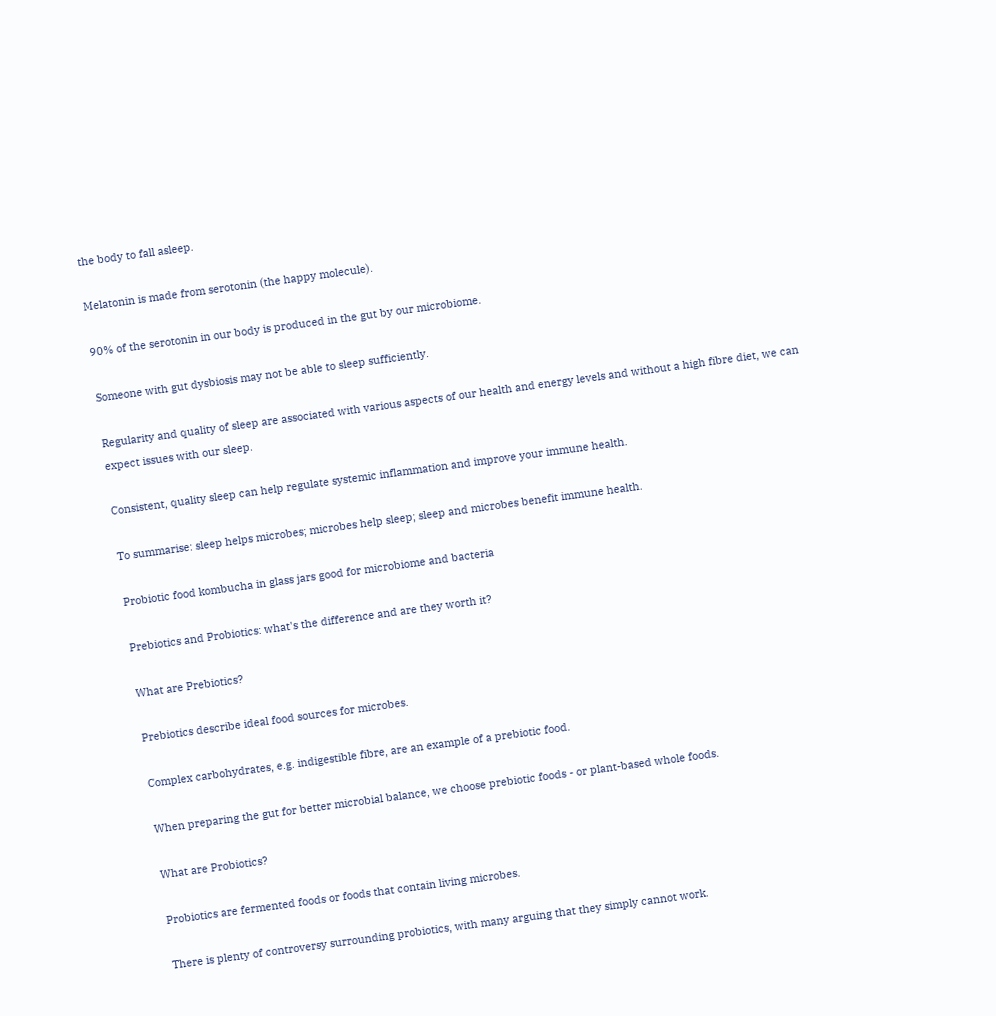the body to fall asleep.

Melatonin is made from serotonin (the happy molecule).

90% of the serotonin in our body is produced in the gut by our microbiome.

Someone with gut dysbiosis may not be able to sleep sufficiently.

Regularity and quality of sleep are associated with various aspects of our health and energy levels and without a high fibre diet, we can expect issues with our sleep.

Consistent, quality sleep can help regulate systemic inflammation and improve your immune health.

To summarise: sleep helps microbes; microbes help sleep; sleep and microbes benefit immune health.

Probiotic food kombucha in glass jars good for microbiome and bacteria

Prebiotics and Probiotics: what's the difference and are they worth it?

What are Prebiotics?

Prebiotics describe ideal food sources for microbes.

Complex carbohydrates, e.g. indigestible fibre, are an example of a prebiotic food.

When preparing the gut for better microbial balance, we choose prebiotic foods - or plant-based whole foods.

What are Probiotics?

Probiotics are fermented foods or foods that contain living microbes.

There is plenty of controversy surrounding probiotics, with many arguing that they simply cannot work.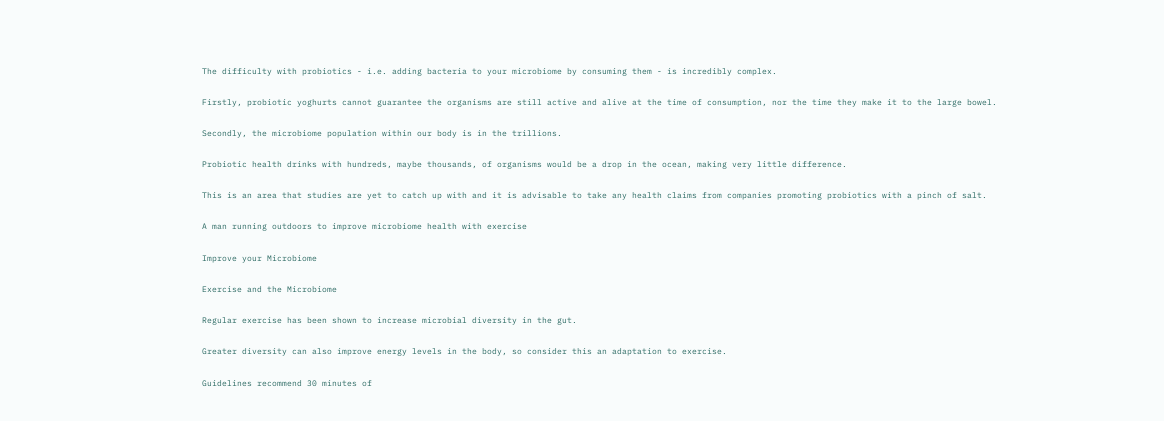The difficulty with probiotics - i.e. adding bacteria to your microbiome by consuming them - is incredibly complex.

Firstly, probiotic yoghurts cannot guarantee the organisms are still active and alive at the time of consumption, nor the time they make it to the large bowel.

Secondly, the microbiome population within our body is in the trillions.

Probiotic health drinks with hundreds, maybe thousands, of organisms would be a drop in the ocean, making very little difference.

This is an area that studies are yet to catch up with and it is advisable to take any health claims from companies promoting probiotics with a pinch of salt.

A man running outdoors to improve microbiome health with exercise

Improve your Microbiome

Exercise and the Microbiome

Regular exercise has been shown to increase microbial diversity in the gut.

Greater diversity can also improve energy levels in the body, so consider this an adaptation to exercise.

Guidelines recommend 30 minutes of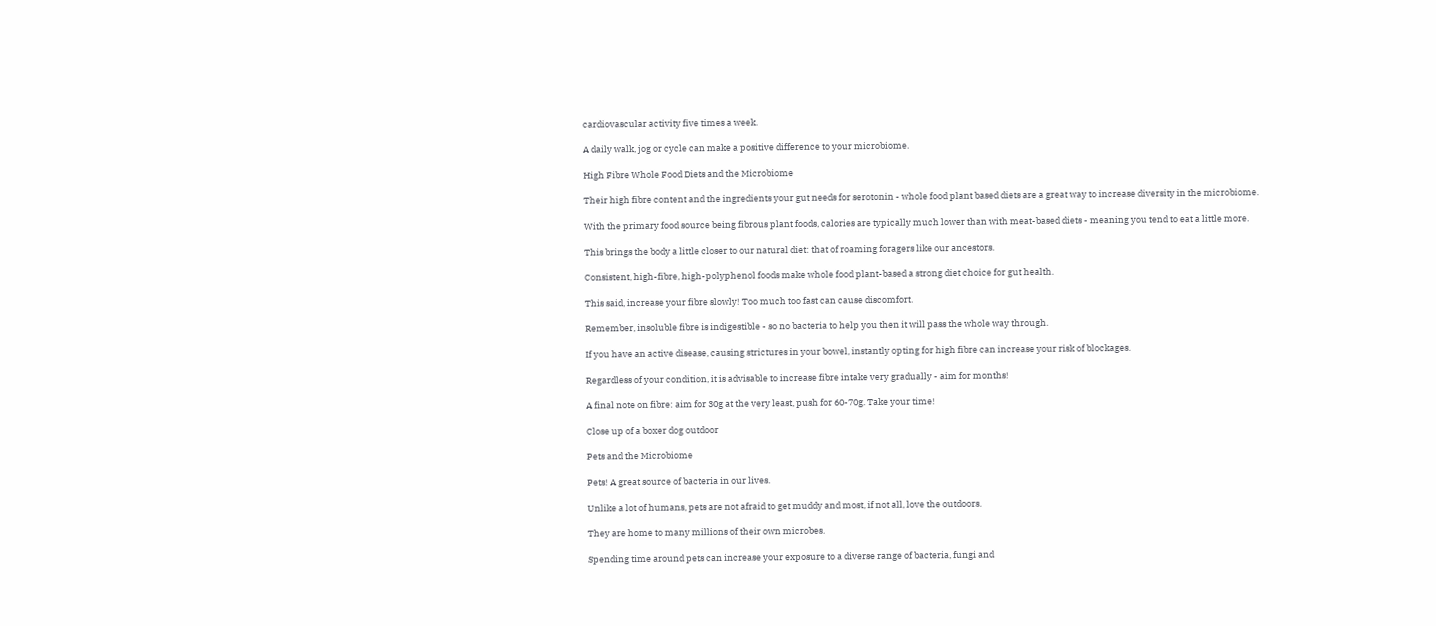cardiovascular activity five times a week.

A daily walk, jog or cycle can make a positive difference to your microbiome.

High Fibre Whole Food Diets and the Microbiome

Their high fibre content and the ingredients your gut needs for serotonin - whole food plant based diets are a great way to increase diversity in the microbiome.

With the primary food source being fibrous plant foods, calories are typically much lower than with meat-based diets - meaning you tend to eat a little more.

This brings the body a little closer to our natural diet: that of roaming foragers like our ancestors.

Consistent, high-fibre, high-polyphenol foods make whole food plant-based a strong diet choice for gut health.

This said, increase your fibre slowly! Too much too fast can cause discomfort.

Remember, insoluble fibre is indigestible - so no bacteria to help you then it will pass the whole way through.

If you have an active disease, causing strictures in your bowel, instantly opting for high fibre can increase your risk of blockages.

Regardless of your condition, it is advisable to increase fibre intake very gradually - aim for months!

A final note on fibre: aim for 30g at the very least, push for 60-70g. Take your time!

Close up of a boxer dog outdoor

Pets and the Microbiome

Pets! A great source of bacteria in our lives.

Unlike a lot of humans, pets are not afraid to get muddy and most, if not all, love the outdoors.

They are home to many millions of their own microbes.

Spending time around pets can increase your exposure to a diverse range of bacteria, fungi and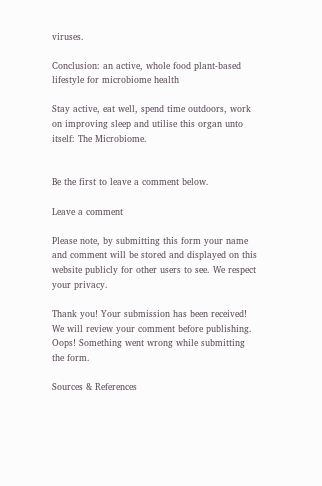viruses.

Conclusion: an active, whole food plant-based lifestyle for microbiome health

Stay active, eat well, spend time outdoors, work on improving sleep and utilise this organ unto itself: The Microbiome.


Be the first to leave a comment below.

Leave a comment

Please note, by submitting this form your name and comment will be stored and displayed on this website publicly for other users to see. We respect your privacy.

Thank you! Your submission has been received! We will review your comment before publishing.
Oops! Something went wrong while submitting the form.

Sources & References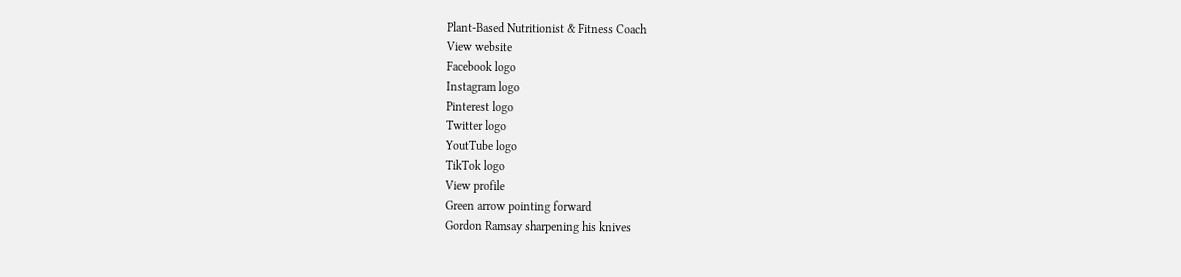Plant-Based Nutritionist & Fitness Coach
View website
Facebook logo
Instagram logo
Pinterest logo
Twitter logo
YoutTube logo
TikTok logo
View profile
Green arrow pointing forward
Gordon Ramsay sharpening his knives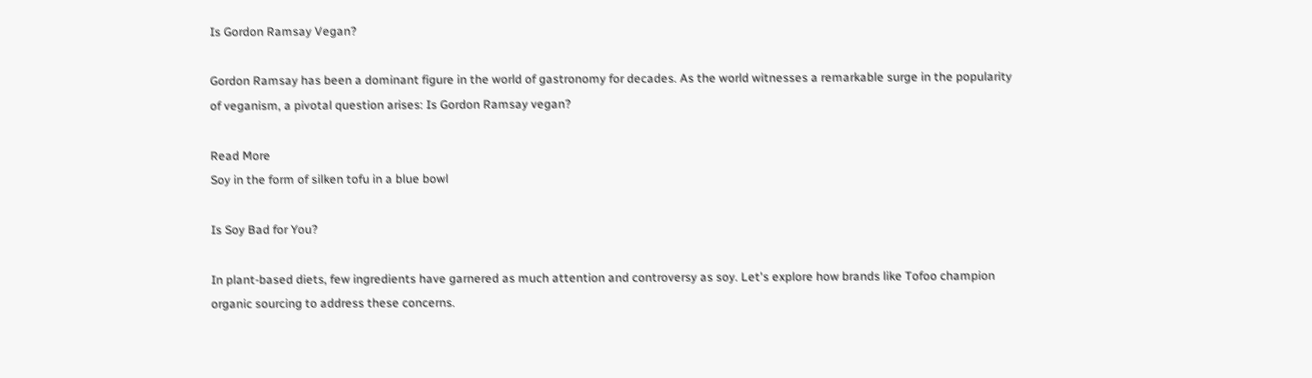Is Gordon Ramsay Vegan?

Gordon Ramsay has been a dominant figure in the world of gastronomy for decades. As the world witnesses a remarkable surge in the popularity of veganism, a pivotal question arises: Is Gordon Ramsay vegan?

Read More
Soy in the form of silken tofu in a blue bowl

Is Soy Bad for You?

In plant-based diets, few ingredients have garnered as much attention and controversy as soy. Let's explore how brands like Tofoo champion organic sourcing to address these concerns.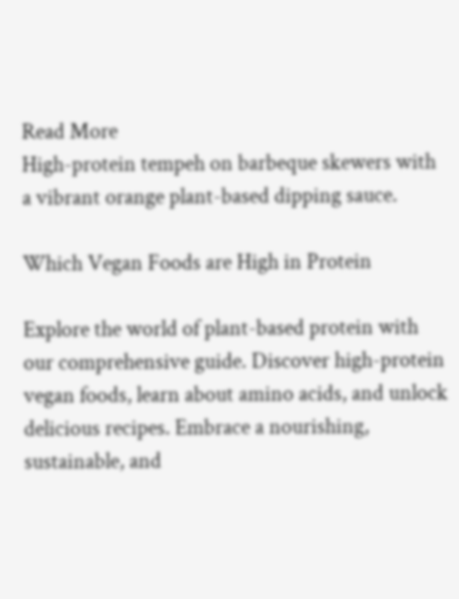Read More
High-protein tempeh on barbeque skewers with a vibrant orange plant-based dipping sauce.

Which Vegan Foods are High in Protein

Explore the world of plant-based protein with our comprehensive guide. Discover high-protein vegan foods, learn about amino acids, and unlock delicious recipes. Embrace a nourishing, sustainable, and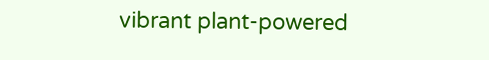vibrant plant-powered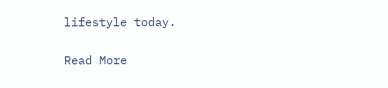lifestyle today.

Read More